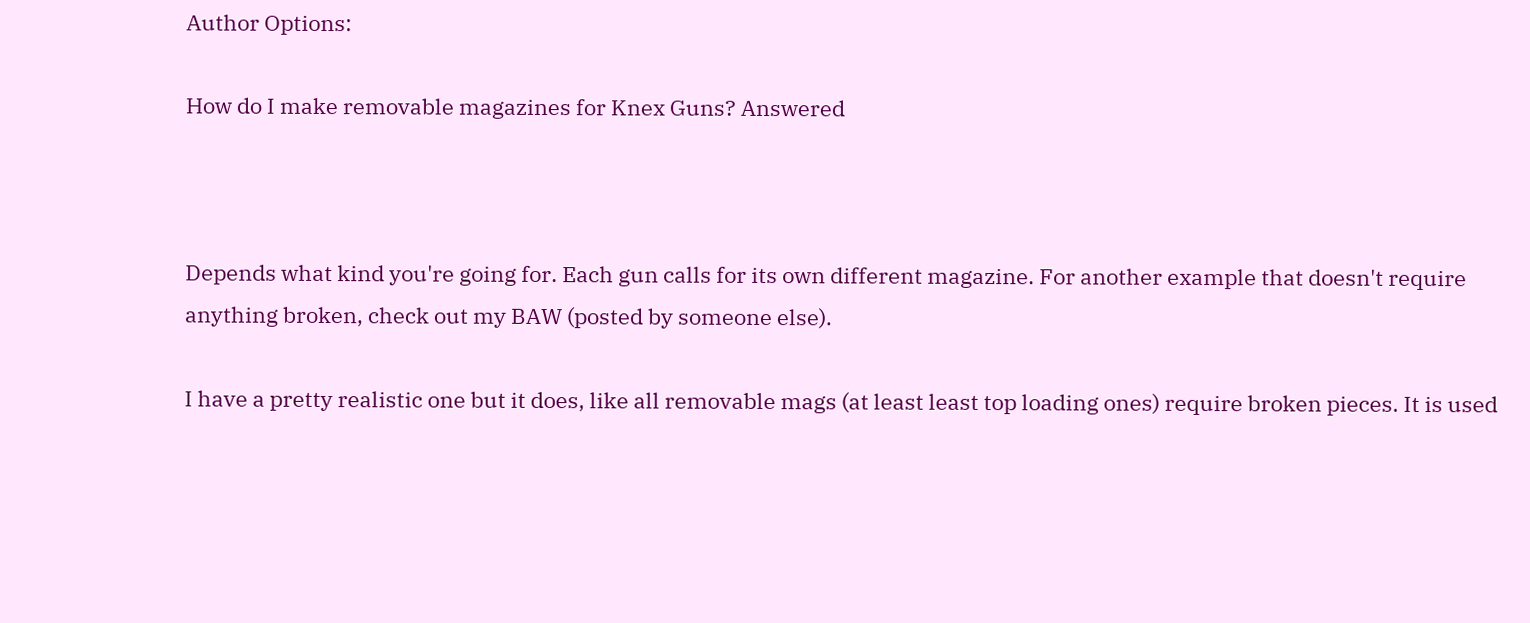Author Options:

How do I make removable magazines for Knex Guns? Answered



Depends what kind you're going for. Each gun calls for its own different magazine. For another example that doesn't require anything broken, check out my BAW (posted by someone else).

I have a pretty realistic one but it does, like all removable mags (at least least top loading ones) require broken pieces. It is used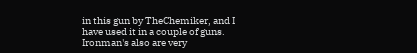in this gun by TheChemiker, and I have used it in a couple of guns. Ironman's also are very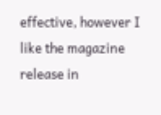effective, however I like the magazine release in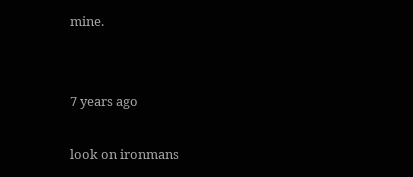mine.


7 years ago

look on ironmans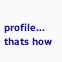profile... thats how